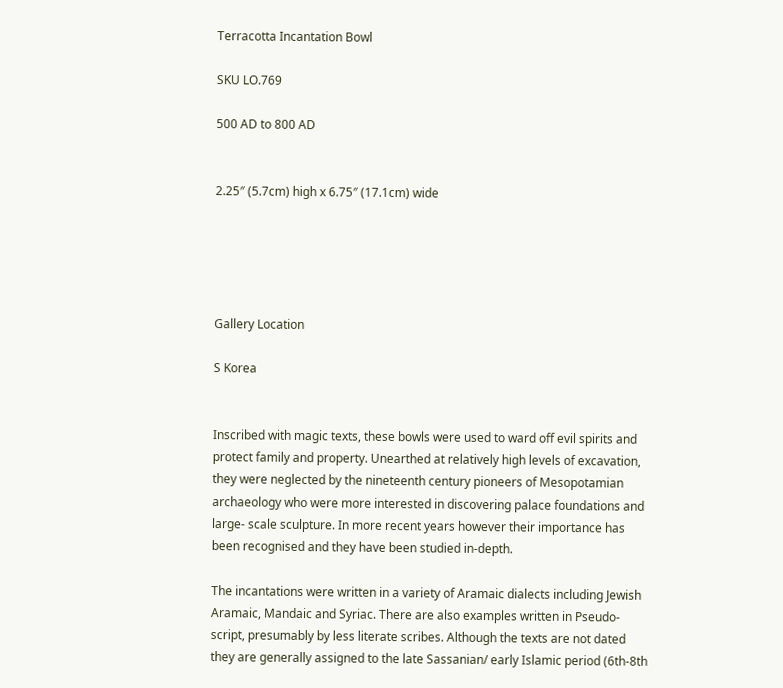Terracotta Incantation Bowl

SKU LO.769

500 AD to 800 AD


2.25″ (5.7cm) high x 6.75″ (17.1cm) wide





Gallery Location

S Korea


Inscribed with magic texts, these bowls were used to ward off evil spirits and protect family and property. Unearthed at relatively high levels of excavation, they were neglected by the nineteenth century pioneers of Mesopotamian archaeology who were more interested in discovering palace foundations and large- scale sculpture. In more recent years however their importance has been recognised and they have been studied in-depth.

The incantations were written in a variety of Aramaic dialects including Jewish Aramaic, Mandaic and Syriac. There are also examples written in Pseudo-script, presumably by less literate scribes. Although the texts are not dated they are generally assigned to the late Sassanian/ early Islamic period (6th-8th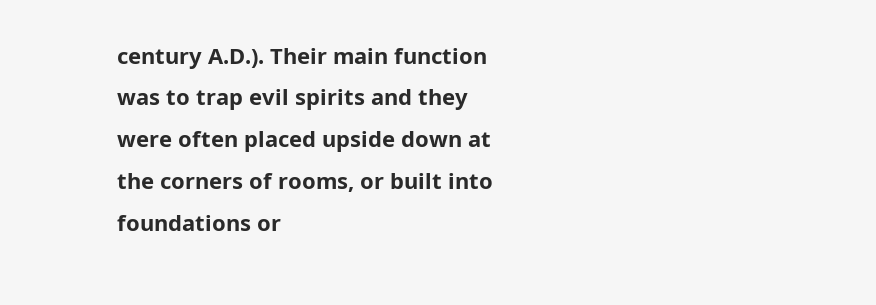century A.D.). Their main function was to trap evil spirits and they were often placed upside down at the corners of rooms, or built into foundations or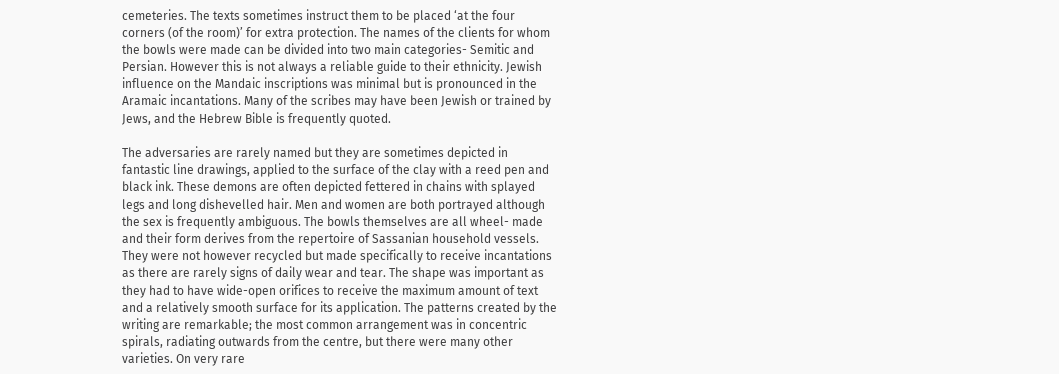cemeteries. The texts sometimes instruct them to be placed ‘at the four corners (of the room)’ for extra protection. The names of the clients for whom the bowls were made can be divided into two main categories- Semitic and Persian. However this is not always a reliable guide to their ethnicity. Jewish influence on the Mandaic inscriptions was minimal but is pronounced in the Aramaic incantations. Many of the scribes may have been Jewish or trained by Jews, and the Hebrew Bible is frequently quoted.

The adversaries are rarely named but they are sometimes depicted in fantastic line drawings, applied to the surface of the clay with a reed pen and black ink. These demons are often depicted fettered in chains with splayed legs and long dishevelled hair. Men and women are both portrayed although the sex is frequently ambiguous. The bowls themselves are all wheel- made and their form derives from the repertoire of Sassanian household vessels. They were not however recycled but made specifically to receive incantations as there are rarely signs of daily wear and tear. The shape was important as they had to have wide-open orifices to receive the maximum amount of text and a relatively smooth surface for its application. The patterns created by the writing are remarkable; the most common arrangement was in concentric spirals, radiating outwards from the centre, but there were many other varieties. On very rare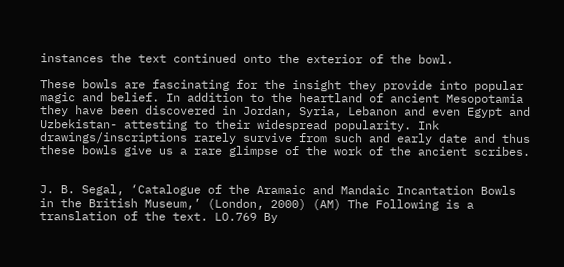instances the text continued onto the exterior of the bowl.

These bowls are fascinating for the insight they provide into popular magic and belief. In addition to the heartland of ancient Mesopotamia they have been discovered in Jordan, Syria, Lebanon and even Egypt and Uzbekistan- attesting to their widespread popularity. Ink drawings/inscriptions rarely survive from such and early date and thus these bowls give us a rare glimpse of the work of the ancient scribes.


J. B. Segal, ‘Catalogue of the Aramaic and Mandaic Incantation Bowls in the British Museum,’ (London, 2000) (AM) The Following is a translation of the text. LO.769 By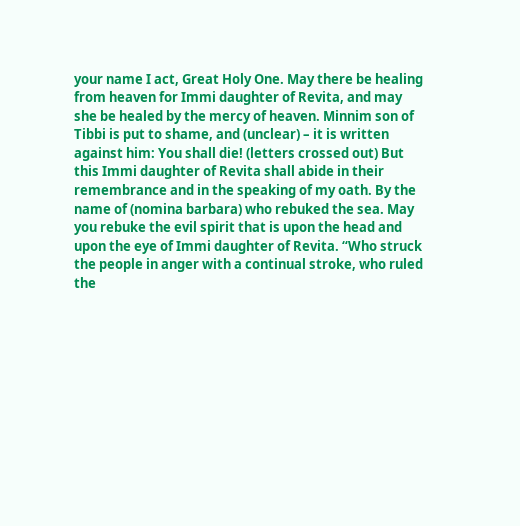your name I act, Great Holy One. May there be healing from heaven for Immi daughter of Revita, and may she be healed by the mercy of heaven. Minnim son of Tibbi is put to shame, and (unclear) – it is written against him: You shall die! (letters crossed out) But this Immi daughter of Revita shall abide in their remembrance and in the speaking of my oath. By the name of (nomina barbara) who rebuked the sea. May you rebuke the evil spirit that is upon the head and upon the eye of Immi daughter of Revita. “Who struck the people in anger with a continual stroke, who ruled the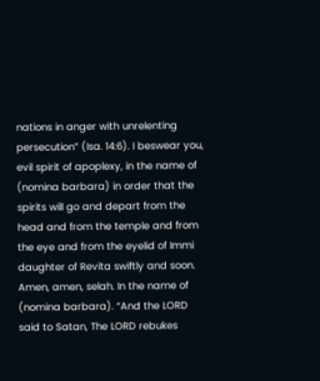nations in anger with unrelenting persecution” (Isa. 14:6). I beswear you, evil spirit of apoplexy, in the name of (nomina barbara) in order that the spirits will go and depart from the head and from the temple and from the eye and from the eyelid of Immi daughter of Revita swiftly and soon. Amen, amen, selah. In the name of (nomina barbara). “And the LORD said to Satan, The LORD rebukes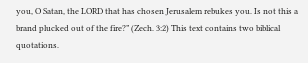you, O Satan, the LORD that has chosen Jerusalem rebukes you. Is not this a brand plucked out of the fire?” (Zech. 3:2) This text contains two biblical quotations.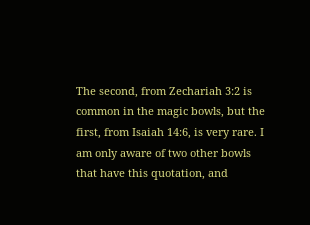The second, from Zechariah 3:2 is common in the magic bowls, but the first, from Isaiah 14:6, is very rare. I am only aware of two other bowls that have this quotation, and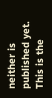neither is published yet. This is the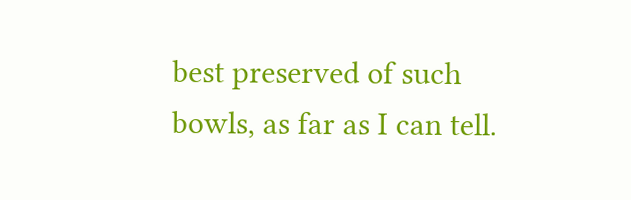best preserved of such bowls, as far as I can tell.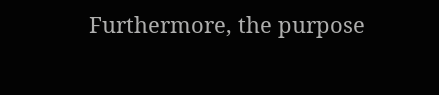Furthermore, the purpose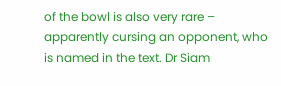of the bowl is also very rare – apparently cursing an opponent, who is named in the text. Dr Siam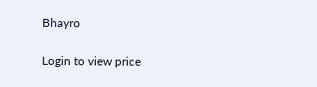Bhayro

Login to view price